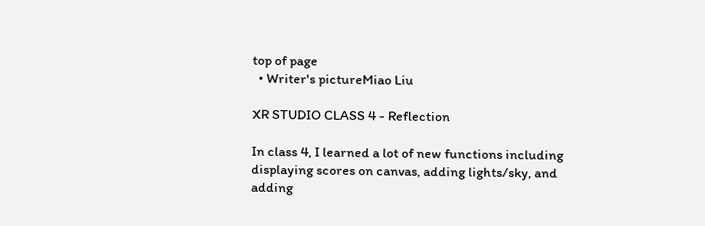top of page
  • Writer's pictureMiao Liu

XR STUDIO CLASS 4 - Reflection

In class 4, I learned a lot of new functions including displaying scores on canvas, adding lights/sky, and adding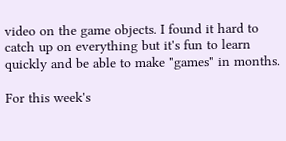video on the game objects. I found it hard to catch up on everything but it's fun to learn quickly and be able to make "games" in months.

For this week's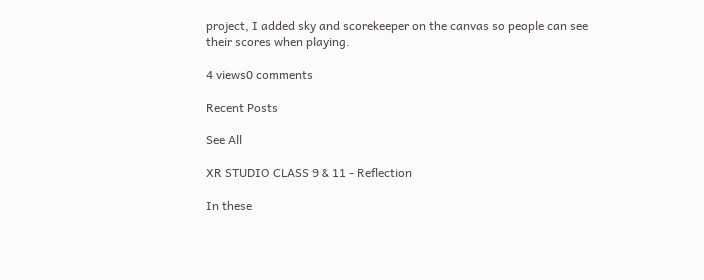project, I added sky and scorekeeper on the canvas so people can see their scores when playing.

4 views0 comments

Recent Posts

See All

XR STUDIO CLASS 9 & 11 - Reflection

In these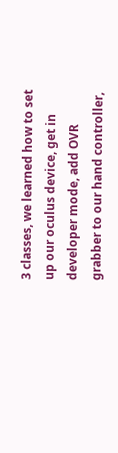3 classes, we learned how to set up our oculus device, get in developer mode, add OVR grabber to our hand controller,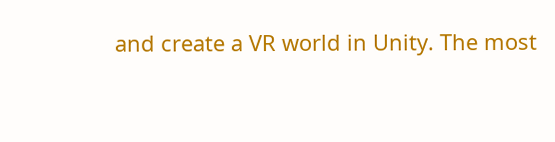and create a VR world in Unity. The most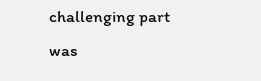challenging part was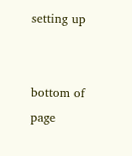setting up


bottom of page